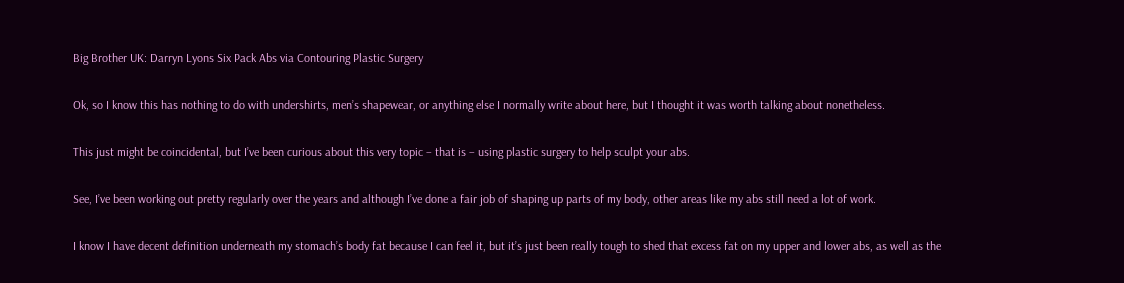Big Brother UK: Darryn Lyons Six Pack Abs via Contouring Plastic Surgery

Ok, so I know this has nothing to do with undershirts, men’s shapewear, or anything else I normally write about here, but I thought it was worth talking about nonetheless.

This just might be coincidental, but I’ve been curious about this very topic – that is – using plastic surgery to help sculpt your abs.

See, I’ve been working out pretty regularly over the years and although I’ve done a fair job of shaping up parts of my body, other areas like my abs still need a lot of work.

I know I have decent definition underneath my stomach’s body fat because I can feel it, but it’s just been really tough to shed that excess fat on my upper and lower abs, as well as the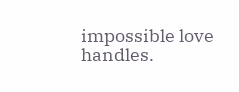impossible love handles.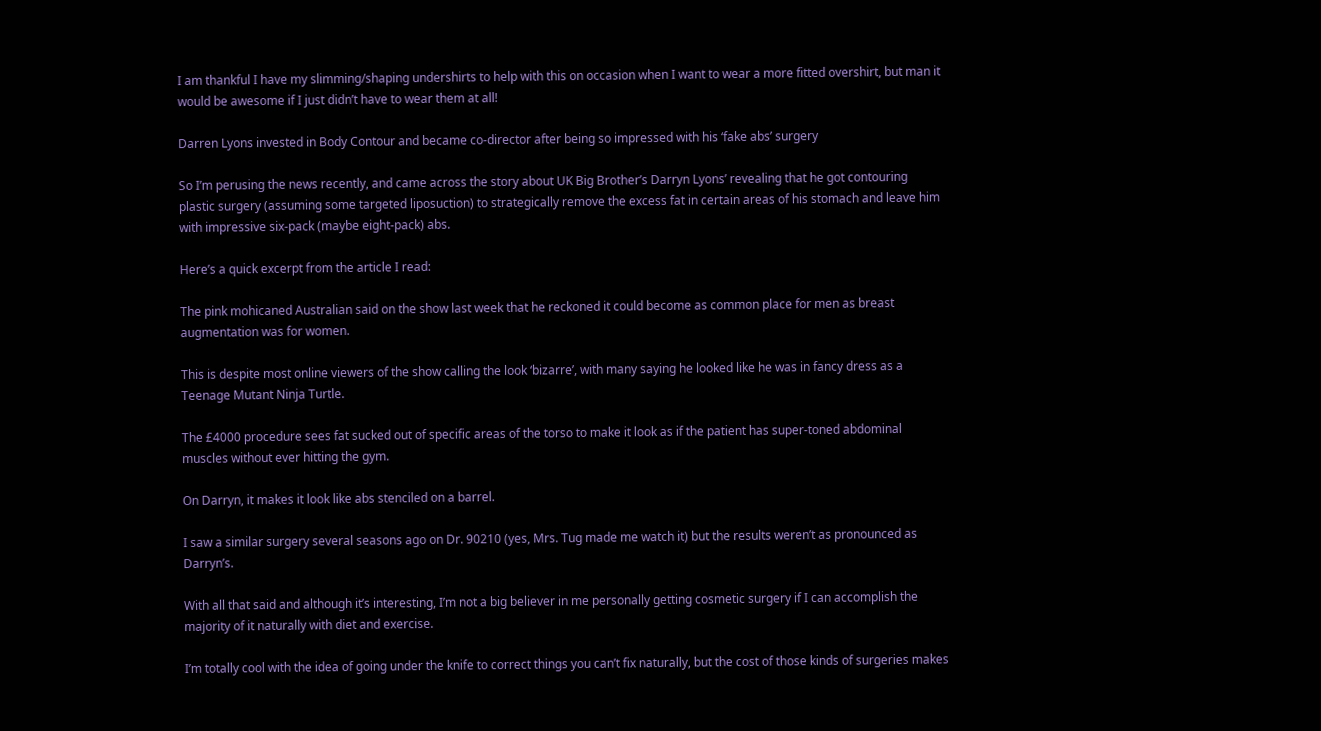I am thankful I have my slimming/shaping undershirts to help with this on occasion when I want to wear a more fitted overshirt, but man it would be awesome if I just didn’t have to wear them at all!

Darren Lyons invested in Body Contour and became co-director after being so impressed with his ‘fake abs’ surgery

So I’m perusing the news recently, and came across the story about UK Big Brother’s Darryn Lyons’ revealing that he got contouring plastic surgery (assuming some targeted liposuction) to strategically remove the excess fat in certain areas of his stomach and leave him with impressive six-pack (maybe eight-pack) abs.

Here’s a quick excerpt from the article I read:

The pink mohicaned Australian said on the show last week that he reckoned it could become as common place for men as breast augmentation was for women.

This is despite most online viewers of the show calling the look ‘bizarre’, with many saying he looked like he was in fancy dress as a Teenage Mutant Ninja Turtle.

The £4000 procedure sees fat sucked out of specific areas of the torso to make it look as if the patient has super-toned abdominal muscles without ever hitting the gym.

On Darryn, it makes it look like abs stenciled on a barrel.

I saw a similar surgery several seasons ago on Dr. 90210 (yes, Mrs. Tug made me watch it) but the results weren’t as pronounced as Darryn’s.

With all that said and although it’s interesting, I’m not a big believer in me personally getting cosmetic surgery if I can accomplish the majority of it naturally with diet and exercise.

I’m totally cool with the idea of going under the knife to correct things you can’t fix naturally, but the cost of those kinds of surgeries makes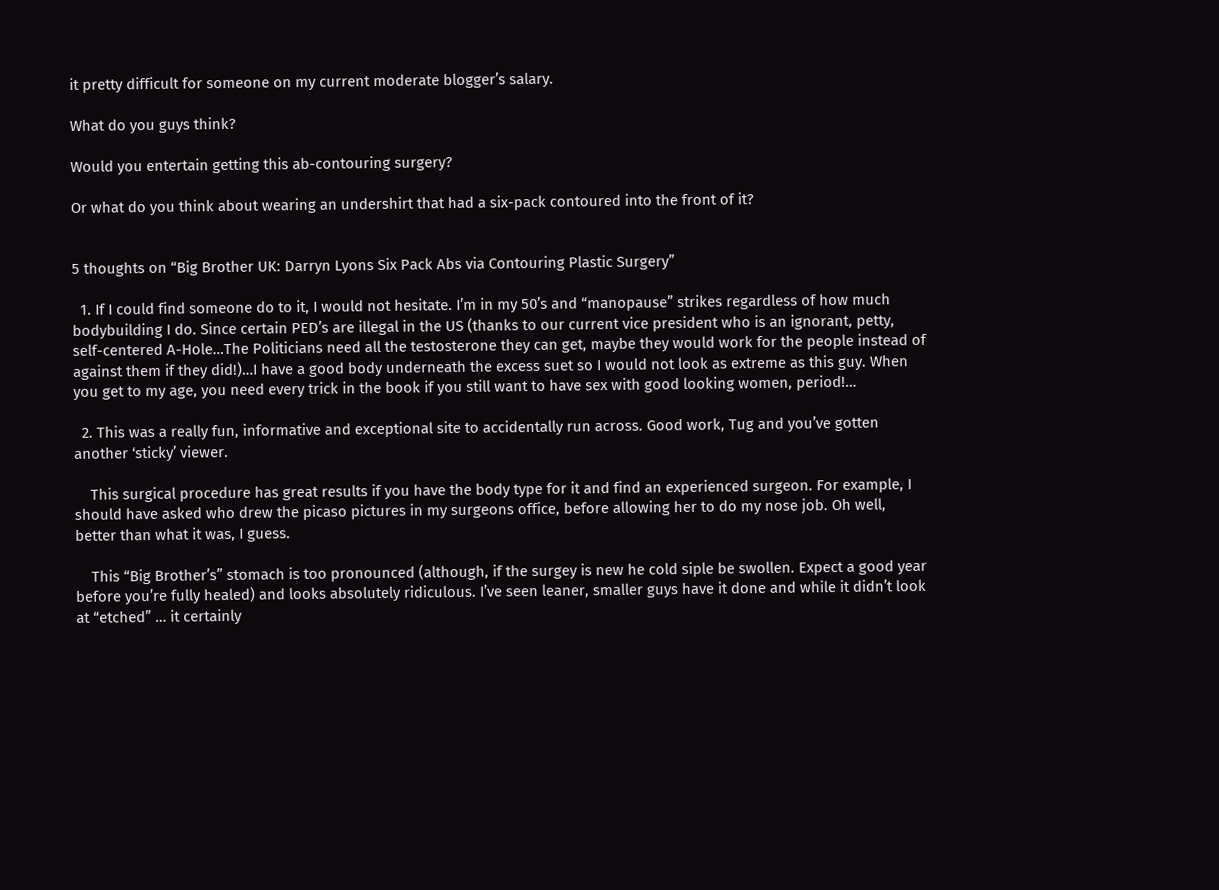it pretty difficult for someone on my current moderate blogger’s salary.

What do you guys think?

Would you entertain getting this ab-contouring surgery?

Or what do you think about wearing an undershirt that had a six-pack contoured into the front of it?


5 thoughts on “Big Brother UK: Darryn Lyons Six Pack Abs via Contouring Plastic Surgery”

  1. If I could find someone do to it, I would not hesitate. I’m in my 50’s and “manopause” strikes regardless of how much bodybuilding I do. Since certain PED’s are illegal in the US (thanks to our current vice president who is an ignorant, petty, self-centered A-Hole…The Politicians need all the testosterone they can get, maybe they would work for the people instead of against them if they did!)…I have a good body underneath the excess suet so I would not look as extreme as this guy. When you get to my age, you need every trick in the book if you still want to have sex with good looking women, period!…

  2. This was a really fun, informative and exceptional site to accidentally run across. Good work, Tug and you’ve gotten another ‘sticky’ viewer.

    This surgical procedure has great results if you have the body type for it and find an experienced surgeon. For example, I should have asked who drew the picaso pictures in my surgeons office, before allowing her to do my nose job. Oh well, better than what it was, I guess.

    This “Big Brother’s” stomach is too pronounced (although, if the surgey is new he cold siple be swollen. Expect a good year before you’re fully healed) and looks absolutely ridiculous. I’ve seen leaner, smaller guys have it done and while it didn’t look at “etched” … it certainly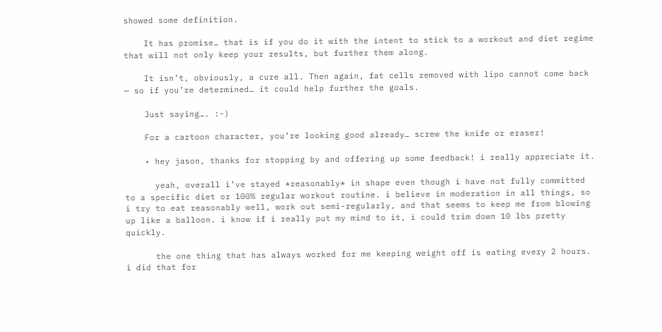showed some definition.

    It has promise… that is if you do it with the intent to stick to a workout and diet regime that will not only keep your results, but further them along.

    It isn’t, obviously, a cure all. Then again, fat cells removed with lipo cannot come back — so if you’re determined… it could help further the goals.

    Just saying…. :-)

    For a cartoon character, you’re looking good already… screw the knife or eraser!

    • hey jason, thanks for stopping by and offering up some feedback! i really appreciate it.

      yeah, overall i’ve stayed *reasonably* in shape even though i have not fully committed to a specific diet or 100% regular workout routine. i believe in moderation in all things, so i try to eat reasonably well, work out semi-regularly, and that seems to keep me from blowing up like a balloon. i know if i really put my mind to it, i could trim down 10 lbs pretty quickly.

      the one thing that has always worked for me keeping weight off is eating every 2 hours. i did that for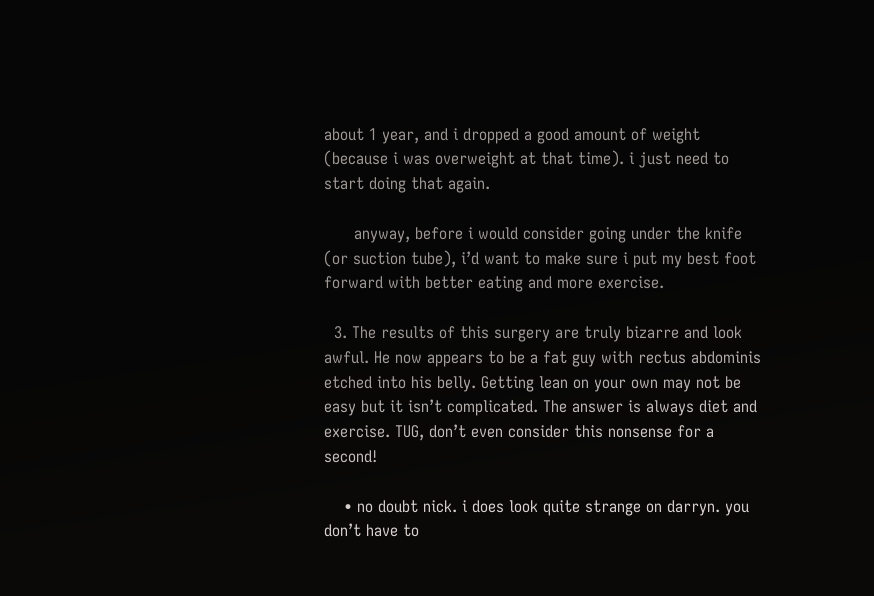about 1 year, and i dropped a good amount of weight (because i was overweight at that time). i just need to start doing that again.

      anyway, before i would consider going under the knife (or suction tube), i’d want to make sure i put my best foot forward with better eating and more exercise.

  3. The results of this surgery are truly bizarre and look awful. He now appears to be a fat guy with rectus abdominis etched into his belly. Getting lean on your own may not be easy but it isn’t complicated. The answer is always diet and exercise. TUG, don’t even consider this nonsense for a second!

    • no doubt nick. i does look quite strange on darryn. you don’t have to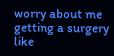worry about me getting a surgery like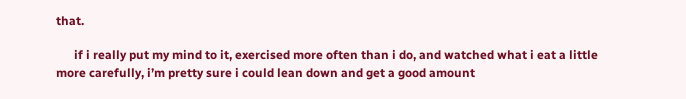that.

      if i really put my mind to it, exercised more often than i do, and watched what i eat a little more carefully, i’m pretty sure i could lean down and get a good amount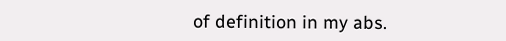of definition in my abs.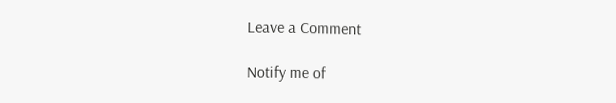Leave a Comment

Notify me of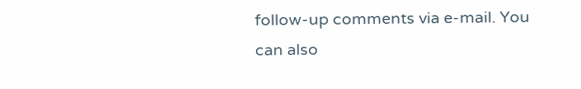follow-up comments via e-mail. You can also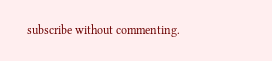subscribe without commenting.